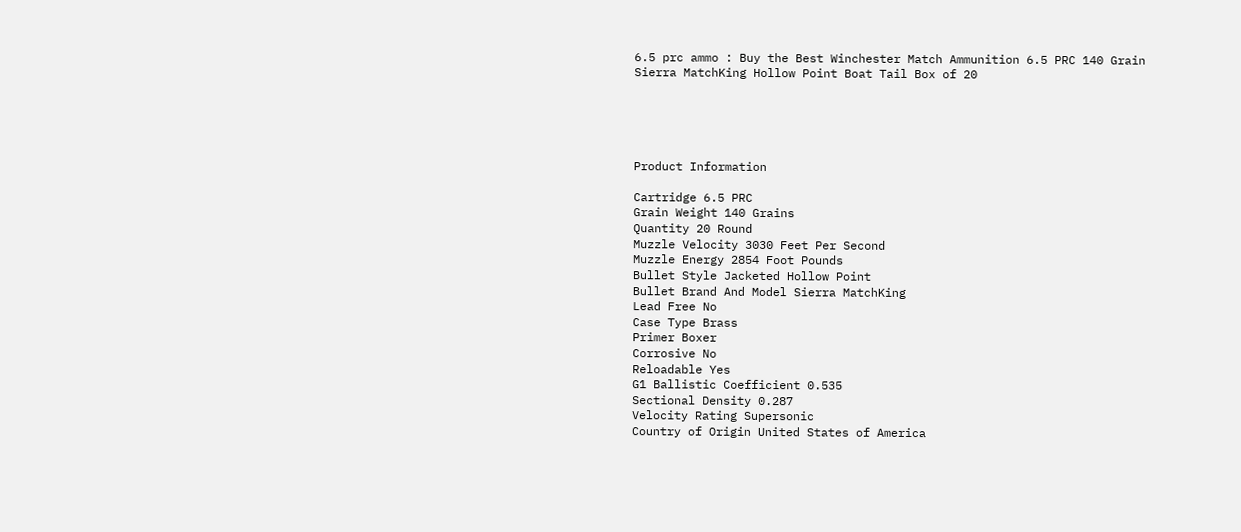6.5 prc ammo : Buy the Best Winchester Match Ammunition 6.5 PRC 140 Grain Sierra MatchKing Hollow Point Boat Tail Box of 20





Product Information

Cartridge 6.5 PRC
Grain Weight 140 Grains
Quantity 20 Round
Muzzle Velocity 3030 Feet Per Second
Muzzle Energy 2854 Foot Pounds
Bullet Style Jacketed Hollow Point
Bullet Brand And Model Sierra MatchKing
Lead Free No
Case Type Brass
Primer Boxer
Corrosive No
Reloadable Yes
G1 Ballistic Coefficient 0.535
Sectional Density 0.287
Velocity Rating Supersonic
Country of Origin United States of America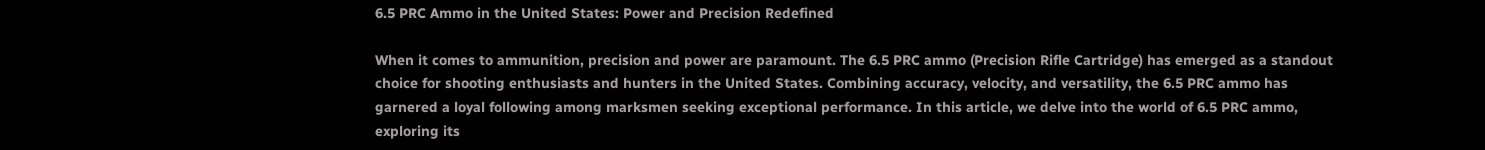6.5 PRC Ammo in the United States: Power and Precision Redefined

When it comes to ammunition, precision and power are paramount. The 6.5 PRC ammo (Precision Rifle Cartridge) has emerged as a standout choice for shooting enthusiasts and hunters in the United States. Combining accuracy, velocity, and versatility, the 6.5 PRC ammo has garnered a loyal following among marksmen seeking exceptional performance. In this article, we delve into the world of 6.5 PRC ammo, exploring its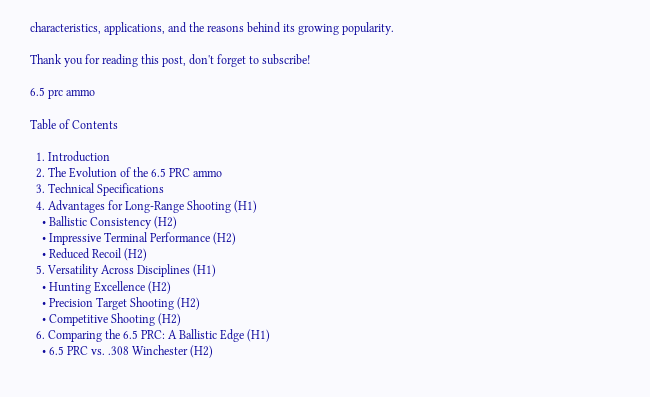characteristics, applications, and the reasons behind its growing popularity.

Thank you for reading this post, don't forget to subscribe!

6.5 prc ammo

Table of Contents

  1. Introduction
  2. The Evolution of the 6.5 PRC ammo
  3. Technical Specifications
  4. Advantages for Long-Range Shooting (H1)
    • Ballistic Consistency (H2)
    • Impressive Terminal Performance (H2)
    • Reduced Recoil (H2)
  5. Versatility Across Disciplines (H1)
    • Hunting Excellence (H2)
    • Precision Target Shooting (H2)
    • Competitive Shooting (H2)
  6. Comparing the 6.5 PRC: A Ballistic Edge (H1)
    • 6.5 PRC vs. .308 Winchester (H2)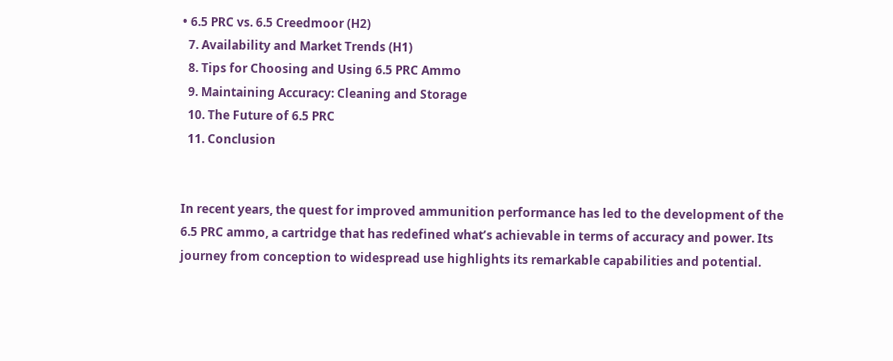• 6.5 PRC vs. 6.5 Creedmoor (H2)
  7. Availability and Market Trends (H1)
  8. Tips for Choosing and Using 6.5 PRC Ammo
  9. Maintaining Accuracy: Cleaning and Storage
  10. The Future of 6.5 PRC
  11. Conclusion


In recent years, the quest for improved ammunition performance has led to the development of the 6.5 PRC ammo, a cartridge that has redefined what’s achievable in terms of accuracy and power. Its journey from conception to widespread use highlights its remarkable capabilities and potential.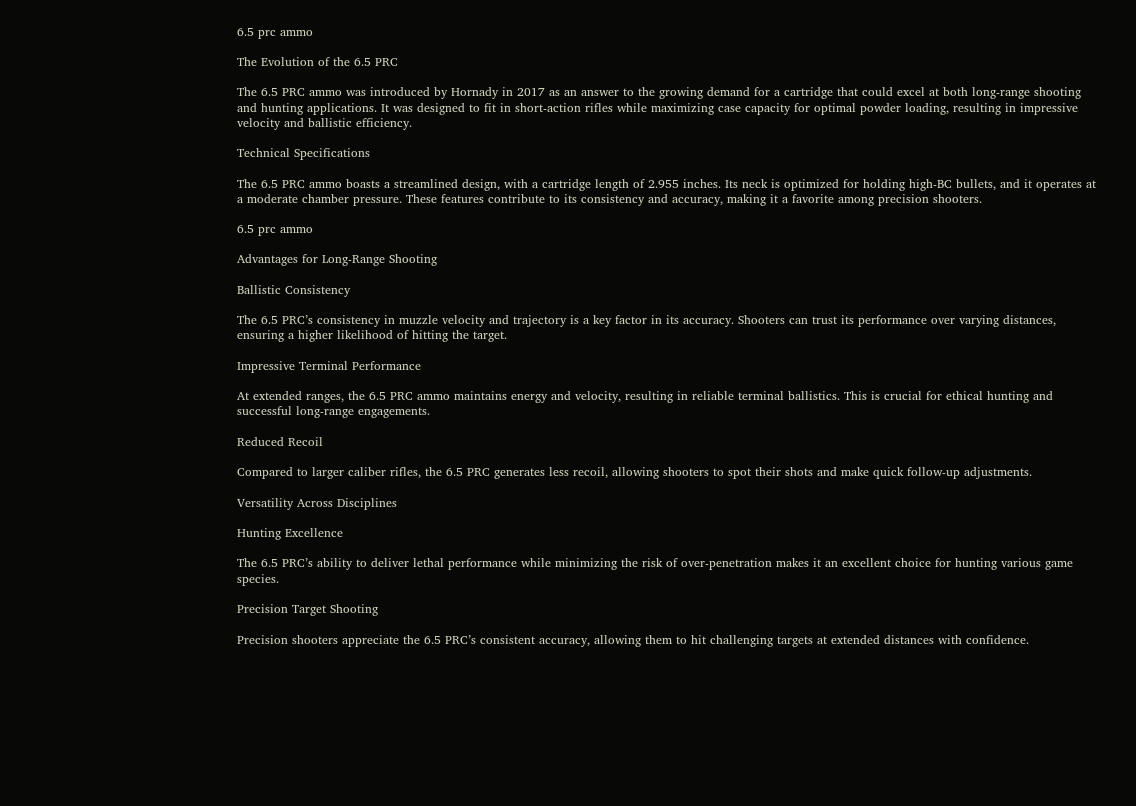6.5 prc ammo

The Evolution of the 6.5 PRC

The 6.5 PRC ammo was introduced by Hornady in 2017 as an answer to the growing demand for a cartridge that could excel at both long-range shooting and hunting applications. It was designed to fit in short-action rifles while maximizing case capacity for optimal powder loading, resulting in impressive velocity and ballistic efficiency.

Technical Specifications

The 6.5 PRC ammo boasts a streamlined design, with a cartridge length of 2.955 inches. Its neck is optimized for holding high-BC bullets, and it operates at a moderate chamber pressure. These features contribute to its consistency and accuracy, making it a favorite among precision shooters.

6.5 prc ammo

Advantages for Long-Range Shooting

Ballistic Consistency

The 6.5 PRC’s consistency in muzzle velocity and trajectory is a key factor in its accuracy. Shooters can trust its performance over varying distances, ensuring a higher likelihood of hitting the target.

Impressive Terminal Performance

At extended ranges, the 6.5 PRC ammo maintains energy and velocity, resulting in reliable terminal ballistics. This is crucial for ethical hunting and successful long-range engagements.

Reduced Recoil

Compared to larger caliber rifles, the 6.5 PRC generates less recoil, allowing shooters to spot their shots and make quick follow-up adjustments.

Versatility Across Disciplines

Hunting Excellence

The 6.5 PRC’s ability to deliver lethal performance while minimizing the risk of over-penetration makes it an excellent choice for hunting various game species.

Precision Target Shooting

Precision shooters appreciate the 6.5 PRC’s consistent accuracy, allowing them to hit challenging targets at extended distances with confidence.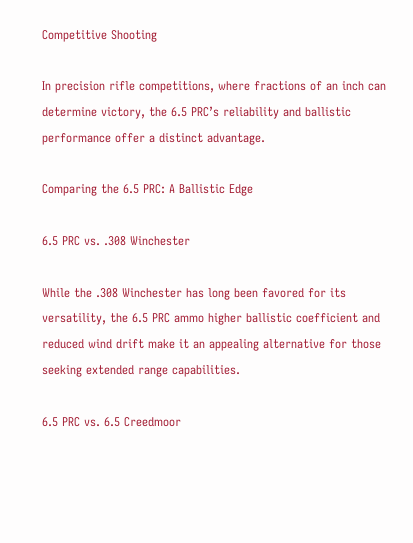Competitive Shooting

In precision rifle competitions, where fractions of an inch can determine victory, the 6.5 PRC’s reliability and ballistic performance offer a distinct advantage.

Comparing the 6.5 PRC: A Ballistic Edge

6.5 PRC vs. .308 Winchester

While the .308 Winchester has long been favored for its versatility, the 6.5 PRC ammo higher ballistic coefficient and reduced wind drift make it an appealing alternative for those seeking extended range capabilities.

6.5 PRC vs. 6.5 Creedmoor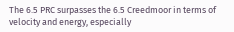The 6.5 PRC surpasses the 6.5 Creedmoor in terms of velocity and energy, especially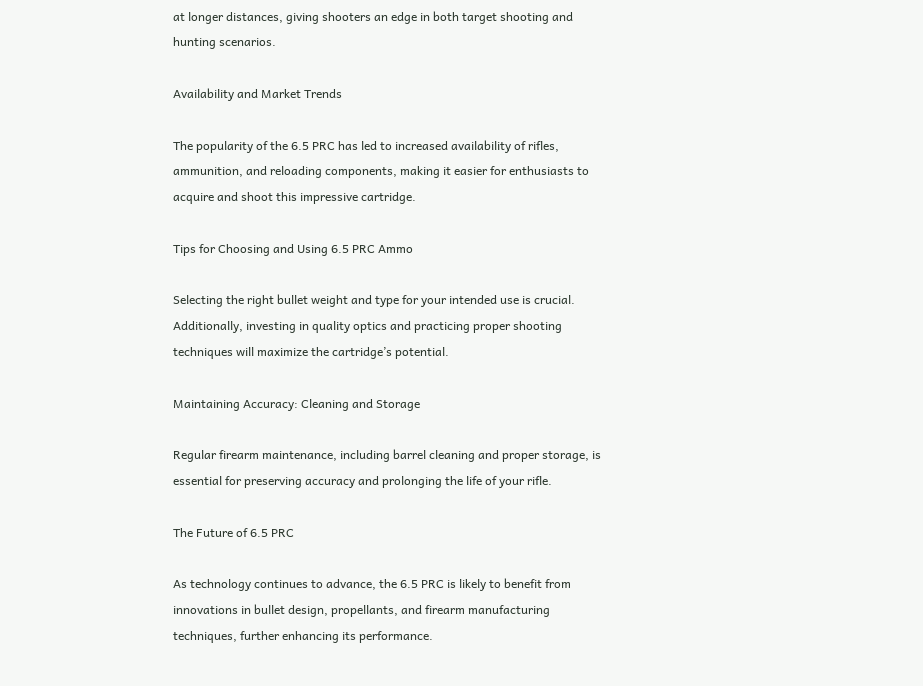at longer distances, giving shooters an edge in both target shooting and hunting scenarios.

Availability and Market Trends

The popularity of the 6.5 PRC has led to increased availability of rifles, ammunition, and reloading components, making it easier for enthusiasts to acquire and shoot this impressive cartridge.

Tips for Choosing and Using 6.5 PRC Ammo

Selecting the right bullet weight and type for your intended use is crucial. Additionally, investing in quality optics and practicing proper shooting techniques will maximize the cartridge’s potential.

Maintaining Accuracy: Cleaning and Storage

Regular firearm maintenance, including barrel cleaning and proper storage, is essential for preserving accuracy and prolonging the life of your rifle.

The Future of 6.5 PRC

As technology continues to advance, the 6.5 PRC is likely to benefit from innovations in bullet design, propellants, and firearm manufacturing techniques, further enhancing its performance.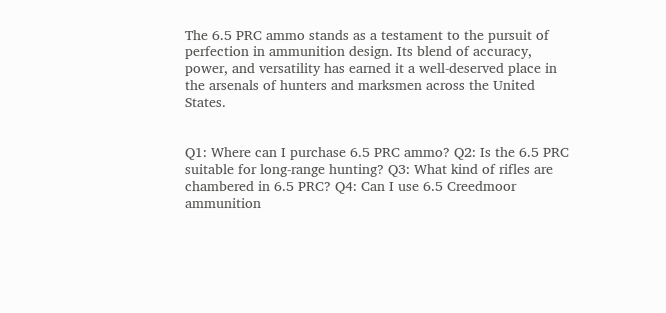The 6.5 PRC ammo stands as a testament to the pursuit of perfection in ammunition design. Its blend of accuracy, power, and versatility has earned it a well-deserved place in the arsenals of hunters and marksmen across the United States.


Q1: Where can I purchase 6.5 PRC ammo? Q2: Is the 6.5 PRC suitable for long-range hunting? Q3: What kind of rifles are chambered in 6.5 PRC? Q4: Can I use 6.5 Creedmoor ammunition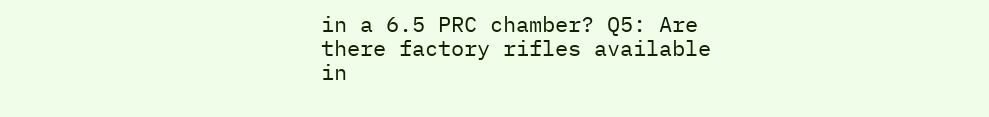in a 6.5 PRC chamber? Q5: Are there factory rifles available in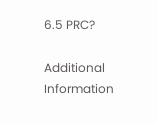6.5 PRC?

Additional Information